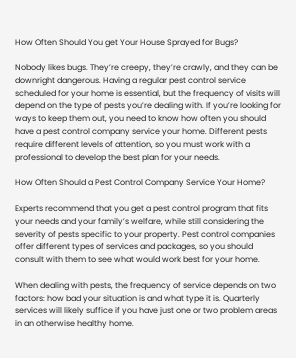How Often Should You get Your House Sprayed for Bugs?

Nobody likes bugs. They’re creepy, they’re crawly, and they can be downright dangerous. Having a regular pest control service scheduled for your home is essential, but the frequency of visits will depend on the type of pests you’re dealing with. If you’re looking for ways to keep them out, you need to know how often you should have a pest control company service your home. Different pests require different levels of attention, so you must work with a professional to develop the best plan for your needs.

How Often Should a Pest Control Company Service Your Home?

Experts recommend that you get a pest control program that fits your needs and your family’s welfare, while still considering the severity of pests specific to your property. Pest control companies offer different types of services and packages, so you should consult with them to see what would work best for your home.

When dealing with pests, the frequency of service depends on two factors: how bad your situation is and what type it is. Quarterly services will likely suffice if you have just one or two problem areas in an otherwise healthy home.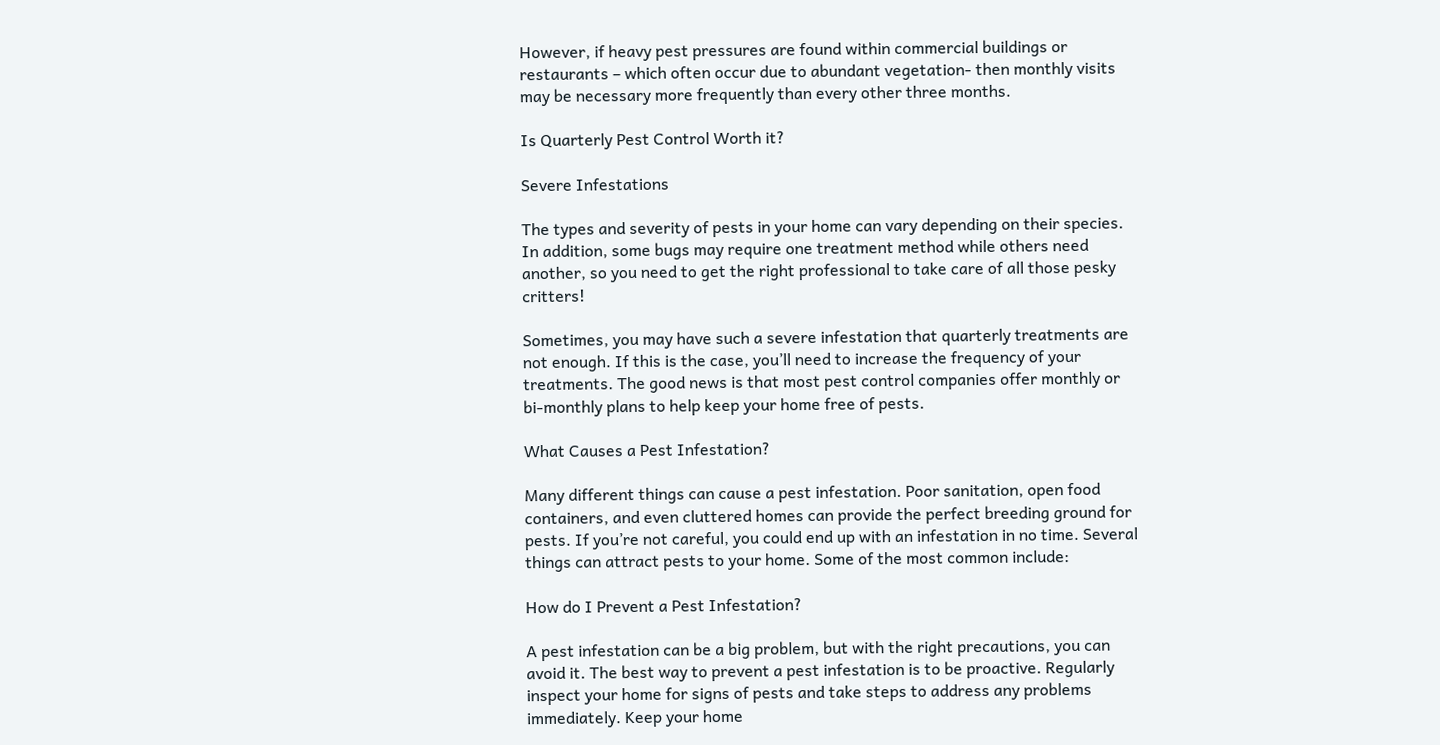However, if heavy pest pressures are found within commercial buildings or restaurants – which often occur due to abundant vegetation- then monthly visits may be necessary more frequently than every other three months.

Is Quarterly Pest Control Worth it?

Severe Infestations

The types and severity of pests in your home can vary depending on their species. In addition, some bugs may require one treatment method while others need another, so you need to get the right professional to take care of all those pesky critters!

Sometimes, you may have such a severe infestation that quarterly treatments are not enough. If this is the case, you’ll need to increase the frequency of your treatments. The good news is that most pest control companies offer monthly or bi-monthly plans to help keep your home free of pests.

What Causes a Pest Infestation?

Many different things can cause a pest infestation. Poor sanitation, open food containers, and even cluttered homes can provide the perfect breeding ground for pests. If you’re not careful, you could end up with an infestation in no time. Several things can attract pests to your home. Some of the most common include:

How do I Prevent a Pest Infestation?

A pest infestation can be a big problem, but with the right precautions, you can avoid it. The best way to prevent a pest infestation is to be proactive. Regularly inspect your home for signs of pests and take steps to address any problems immediately. Keep your home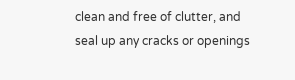clean and free of clutter, and seal up any cracks or openings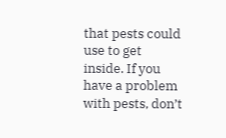that pests could use to get inside. If you have a problem with pests, don’t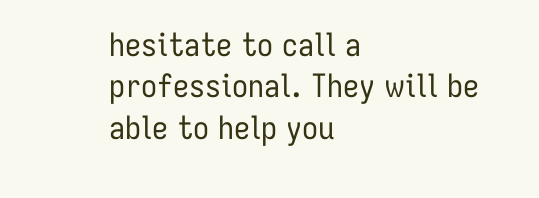hesitate to call a professional. They will be able to help you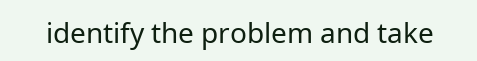identify the problem and take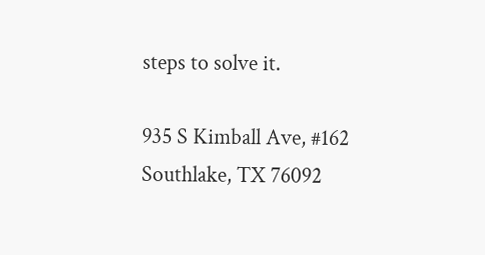steps to solve it.

935 S Kimball Ave, #162
Southlake, TX 76092